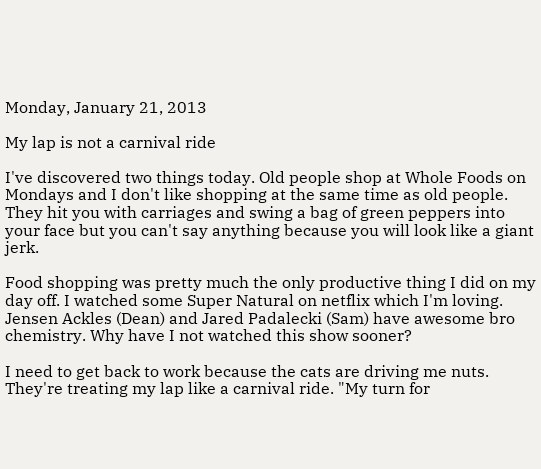Monday, January 21, 2013

My lap is not a carnival ride

I've discovered two things today. Old people shop at Whole Foods on Mondays and I don't like shopping at the same time as old people. They hit you with carriages and swing a bag of green peppers into your face but you can't say anything because you will look like a giant jerk.

Food shopping was pretty much the only productive thing I did on my day off. I watched some Super Natural on netflix which I'm loving. Jensen Ackles (Dean) and Jared Padalecki (Sam) have awesome bro chemistry. Why have I not watched this show sooner?

I need to get back to work because the cats are driving me nuts. They're treating my lap like a carnival ride. "My turn for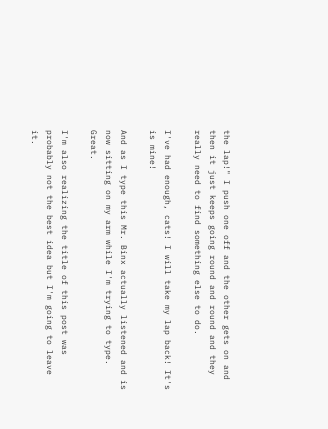the lap!" I push one off and the other gets on and then it just keeps going round and round and they really need to find something else to do.

I've had enough, cats! I will take my lap back! It's is mine!

And as I type this Mr. Binx actually listened and is now sitting on my arm while I'm trying to type. Great.

I'm also realizing the title of this post was probably not the best idea but I'm going to leave it.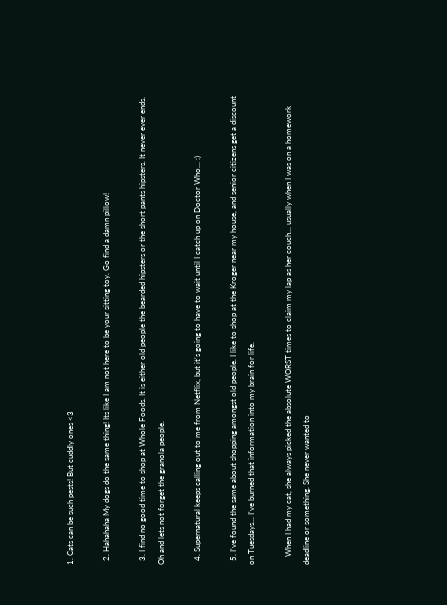1. Cats can be such pests! But cuddly ones <3

  2. Hahahaha My dogs do the same thing! Its like I am not here to be your sitting toy. Go find a damn pillow!

  3. I find no good time to shop at Whole Foods. It is either old people the bearded hipsters or the short pants hipsters. It never ever ends. Oh and lets not forget the granola people.

  4. Supernatural keeps calling out to me from Netflix, but it's going to have to wait until I catch up on Doctor Who... :)

  5. I've found the same about shopping amongst old people. I like to shop at the Kroger near my house, and senior citizens get a discount on Tuesdays... I've burned that information into my brain for life.

    When I had my cat, she always picked the absolute WORST times to claim my lap as her couch... usually when I was on a homework deadline or something. She never wanted to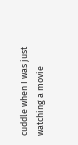cuddle when I was just watching a movie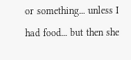or something... unless I had food... but then she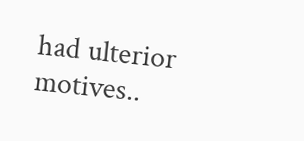had ulterior motives..